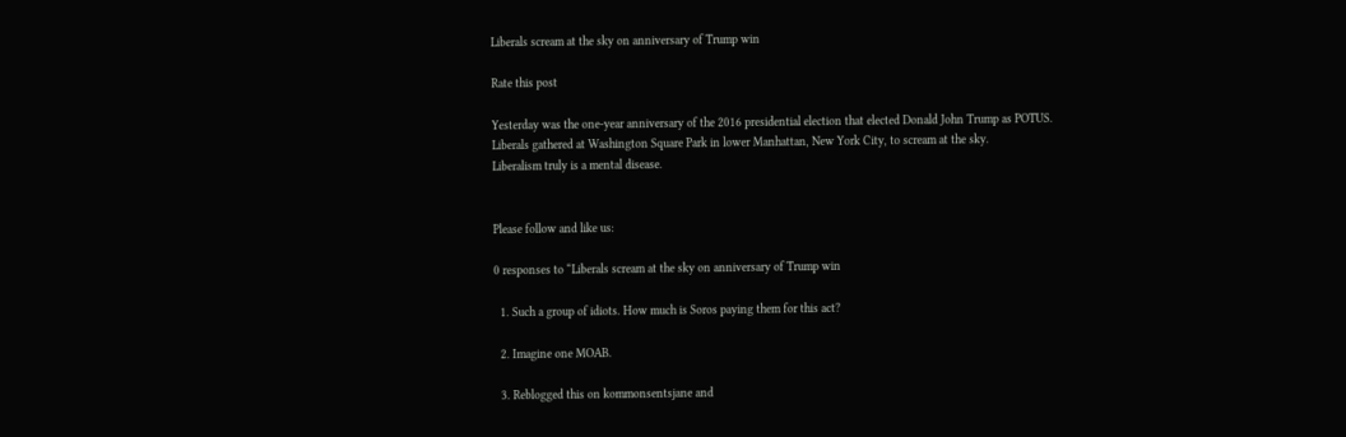Liberals scream at the sky on anniversary of Trump win

Rate this post

Yesterday was the one-year anniversary of the 2016 presidential election that elected Donald John Trump as POTUS.
Liberals gathered at Washington Square Park in lower Manhattan, New York City, to scream at the sky.
Liberalism truly is a mental disease.


Please follow and like us:

0 responses to “Liberals scream at the sky on anniversary of Trump win

  1. Such a group of idiots. How much is Soros paying them for this act?

  2. Imagine one MOAB.

  3. Reblogged this on kommonsentsjane and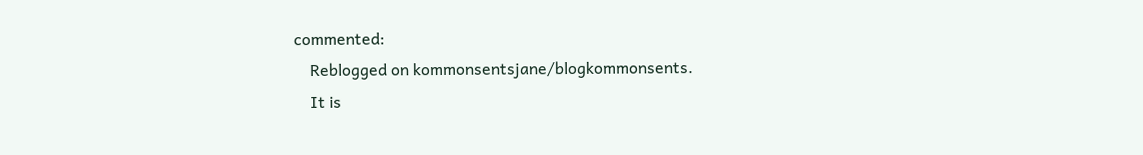commented:
    Reblogged on kommonsentsjane/blogkommonsents.
    It is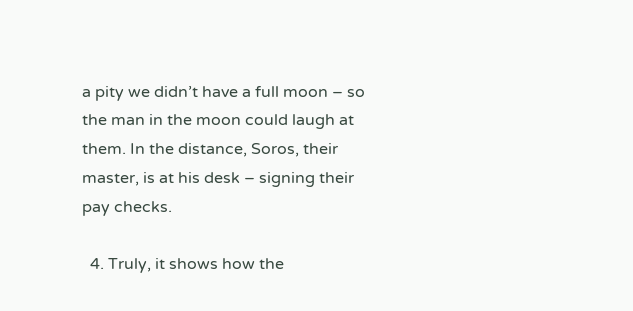a pity we didn’t have a full moon – so the man in the moon could laugh at them. In the distance, Soros, their master, is at his desk – signing their pay checks.

  4. Truly, it shows how the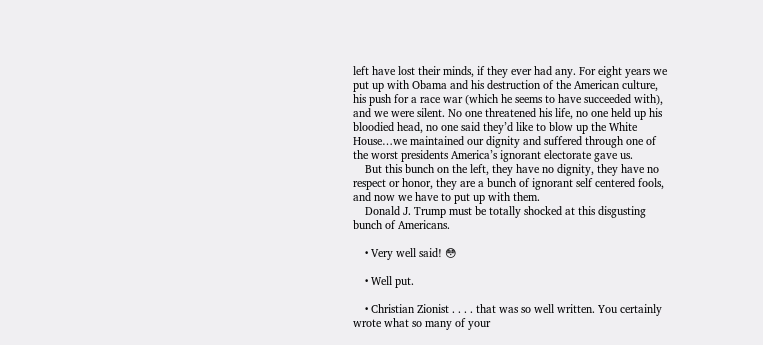left have lost their minds, if they ever had any. For eight years we put up with Obama and his destruction of the American culture, his push for a race war (which he seems to have succeeded with), and we were silent. No one threatened his life, no one held up his bloodied head, no one said they’d like to blow up the White House…we maintained our dignity and suffered through one of the worst presidents America’s ignorant electorate gave us.
    But this bunch on the left, they have no dignity, they have no respect or honor, they are a bunch of ignorant self centered fools, and now we have to put up with them.
    Donald J. Trump must be totally shocked at this disgusting bunch of Americans.

    • Very well said! 😳

    • Well put.

    • Christian Zionist . . . . that was so well written. You certainly wrote what so many of your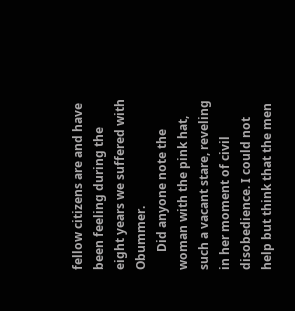fellow citizens are and have been feeling during the eight years we suffered with Obummer.
      Did anyone note the woman with the pink hat, such a vacant stare, reveling in her moment of civil disobedience. I could not help but think that the men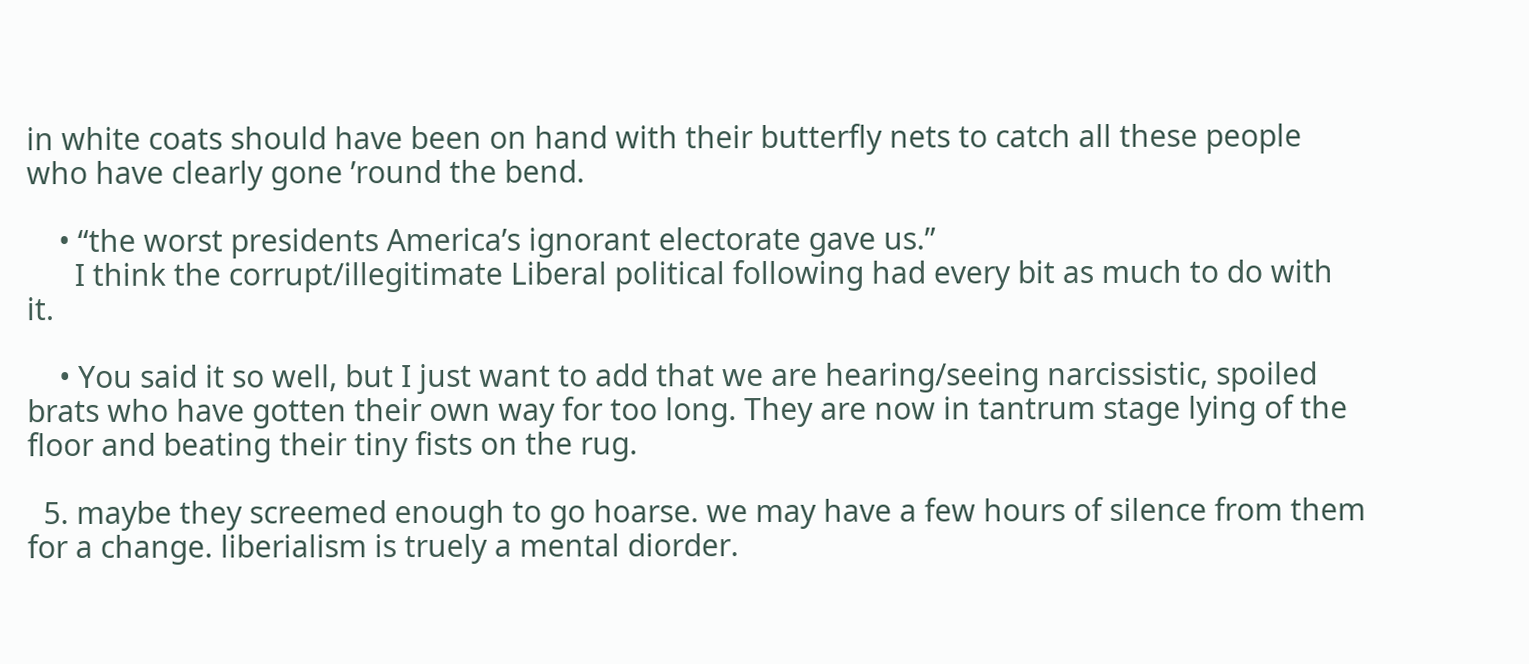in white coats should have been on hand with their butterfly nets to catch all these people who have clearly gone ’round the bend.

    • “the worst presidents America’s ignorant electorate gave us.”
      I think the corrupt/illegitimate Liberal political following had every bit as much to do with it.

    • You said it so well, but I just want to add that we are hearing/seeing narcissistic, spoiled brats who have gotten their own way for too long. They are now in tantrum stage lying of the floor and beating their tiny fists on the rug.

  5. maybe they screemed enough to go hoarse. we may have a few hours of silence from them for a change. liberialism is truely a mental diorder.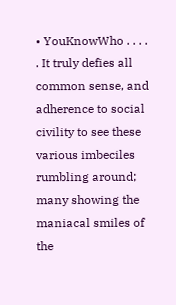• YouKnowWho . . . . . It truly defies all common sense, and adherence to social civility to see these various imbeciles rumbling around; many showing the maniacal smiles of the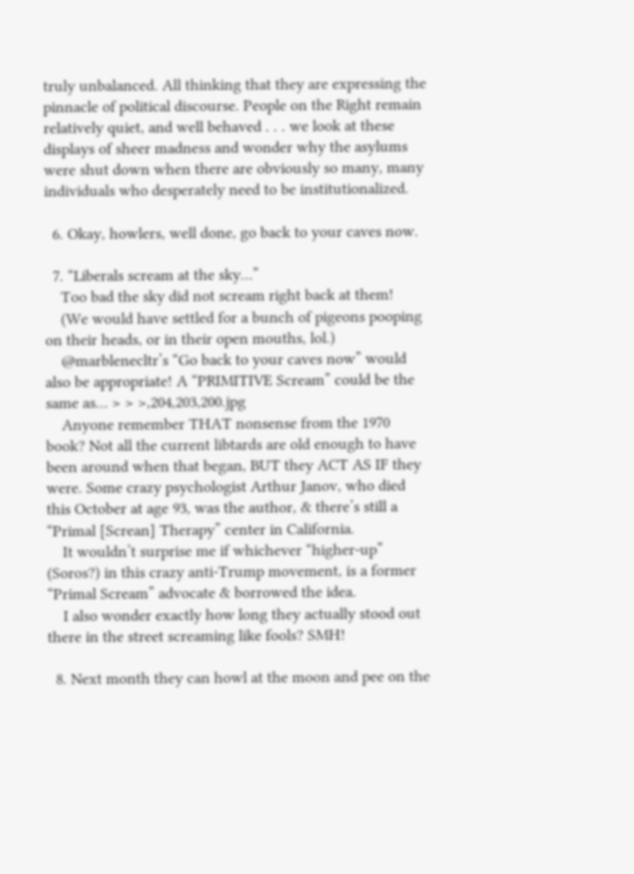truly unbalanced. All thinking that they are expressing the pinnacle of political discourse. People on the Right remain relatively quiet, and well behaved . . . we look at these displays of sheer madness and wonder why the asylums were shut down when there are obviously so many, many individuals who desperately need to be institutionalized.

  6. Okay, howlers, well done, go back to your caves now.

  7. “Liberals scream at the sky…”
    Too bad the sky did not scream right back at them!
    (We would have settled for a bunch of pigeons pooping on their heads, or in their open mouths, lol.)
    @marblenecltr’s “Go back to your caves now” would also be appropriate! A “PRIMITIVE Scream” could be the same as… > > >,204,203,200.jpg
    Anyone remember THAT nonsense from the 1970 book? Not all the current libtards are old enough to have been around when that began, BUT they ACT AS IF they were. Some crazy psychologist Arthur Janov, who died this October at age 93, was the author, & there’s still a “Primal [Screan] Therapy” center in California.
    It wouldn’t surprise me if whichever “higher-up” (Soros?) in this crazy anti-Trump movement, is a former “Primal Scream” advocate & borrowed the idea.
    I also wonder exactly how long they actually stood out there in the street screaming like fools? SMH!

  8. Next month they can howl at the moon and pee on the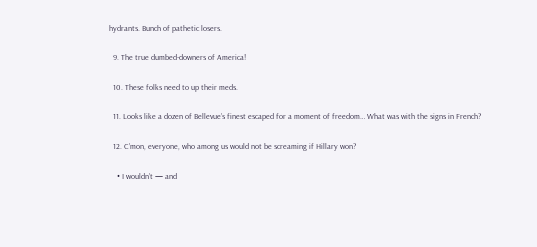hydrants. Bunch of pathetic losers.

  9. The true dumbed-downers of America!

  10. These folks need to up their meds.

  11. Looks like a dozen of Bellevue’s finest escaped for a moment of freedom… What was with the signs in French?

  12. C’mon, everyone, who among us would not be screaming if Hillary won?

    • I wouldn’t — and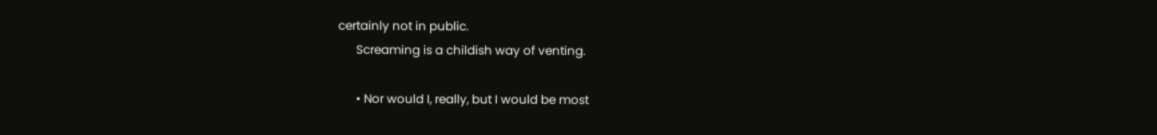certainly not in public.
      Screaming is a childish way of venting.

      • Nor would I, really, but I would be most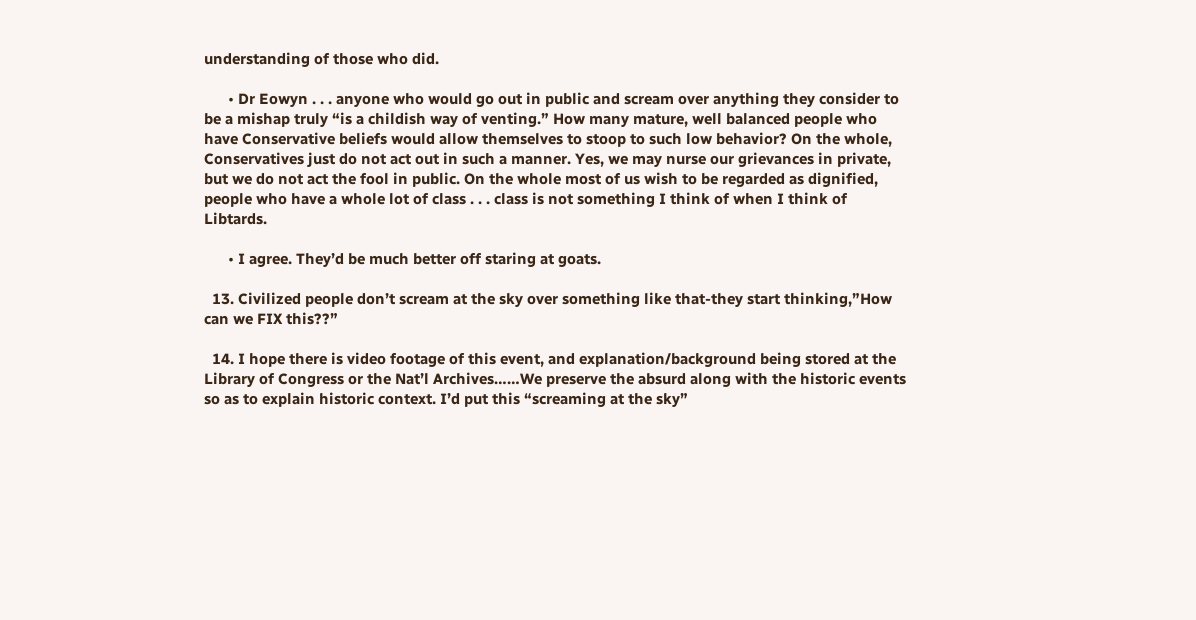understanding of those who did.

      • Dr Eowyn . . . anyone who would go out in public and scream over anything they consider to be a mishap truly “is a childish way of venting.” How many mature, well balanced people who have Conservative beliefs would allow themselves to stoop to such low behavior? On the whole, Conservatives just do not act out in such a manner. Yes, we may nurse our grievances in private, but we do not act the fool in public. On the whole most of us wish to be regarded as dignified, people who have a whole lot of class . . . class is not something I think of when I think of Libtards.

      • I agree. They’d be much better off staring at goats.

  13. Civilized people don’t scream at the sky over something like that-they start thinking,”How can we FIX this??”

  14. I hope there is video footage of this event, and explanation/background being stored at the Library of Congress or the Nat’l Archives……We preserve the absurd along with the historic events so as to explain historic context. I’d put this “screaming at the sky”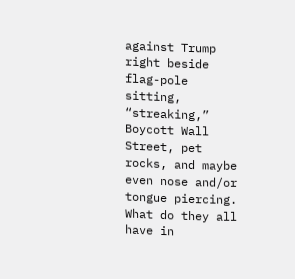against Trump right beside flag-pole sitting, “streaking,” Boycott Wall Street, pet rocks, and maybe even nose and/or tongue piercing. What do they all have in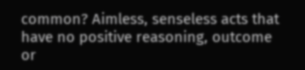common? Aimless, senseless acts that have no positive reasoning, outcome or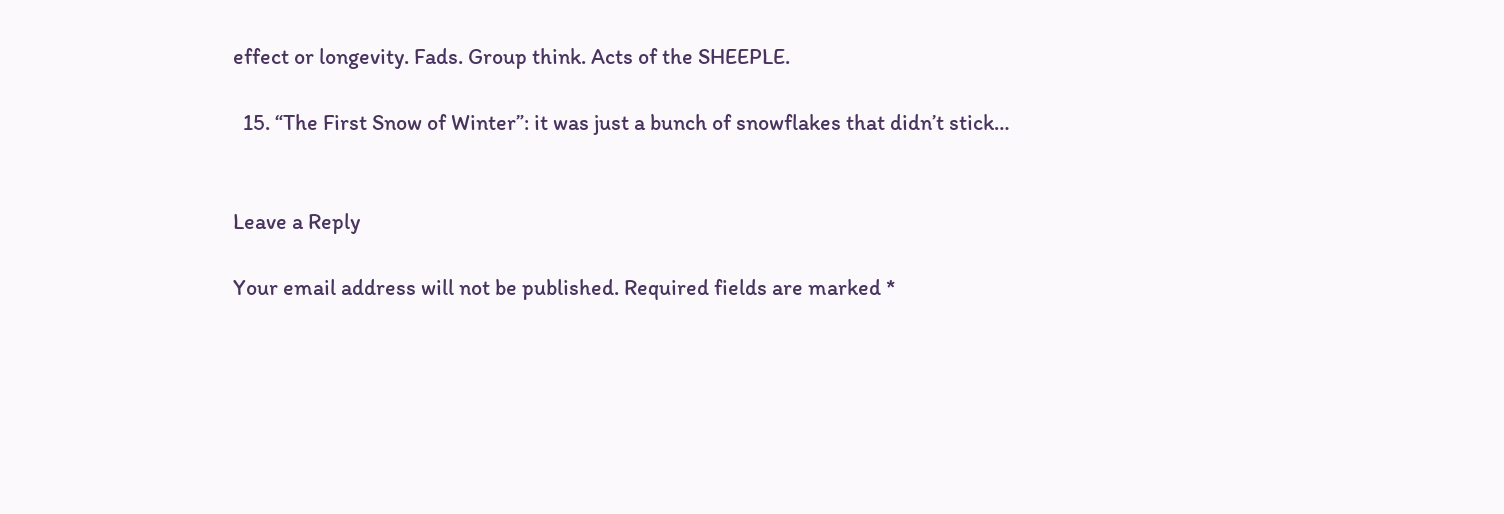effect or longevity. Fads. Group think. Acts of the SHEEPLE.

  15. “The First Snow of Winter”: it was just a bunch of snowflakes that didn’t stick…


Leave a Reply

Your email address will not be published. Required fields are marked *